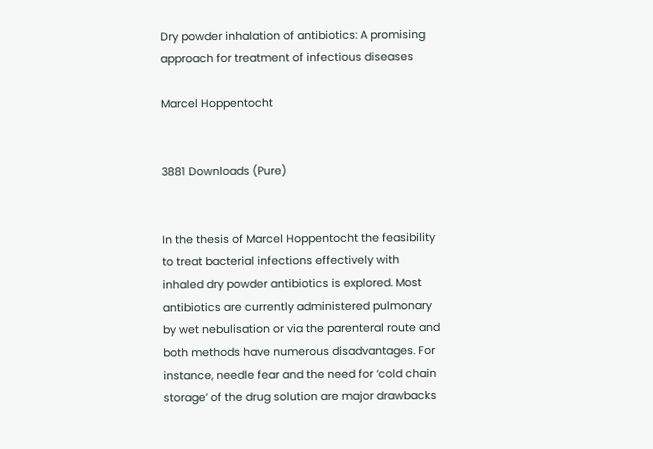Dry powder inhalation of antibiotics: A promising approach for treatment of infectious diseases

Marcel Hoppentocht


3881 Downloads (Pure)


In the thesis of Marcel Hoppentocht the feasibility to treat bacterial infections effectively with inhaled dry powder antibiotics is explored. Most antibiotics are currently administered pulmonary by wet nebulisation or via the parenteral route and both methods have numerous disadvantages. For instance, needle fear and the need for ‘cold chain storage’ of the drug solution are major drawbacks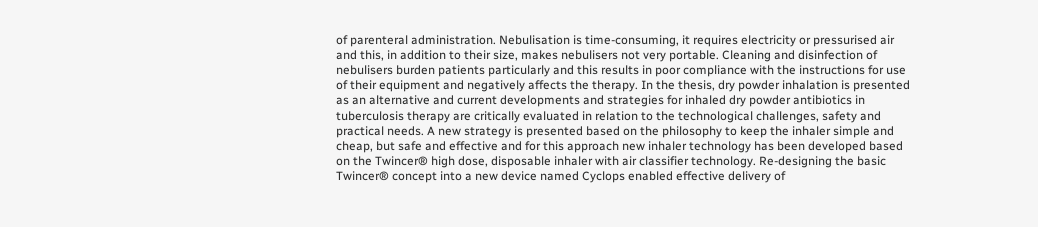of parenteral administration. Nebulisation is time-consuming, it requires electricity or pressurised air and this, in addition to their size, makes nebulisers not very portable. Cleaning and disinfection of nebulisers burden patients particularly and this results in poor compliance with the instructions for use of their equipment and negatively affects the therapy. In the thesis, dry powder inhalation is presented as an alternative and current developments and strategies for inhaled dry powder antibiotics in tuberculosis therapy are critically evaluated in relation to the technological challenges, safety and practical needs. A new strategy is presented based on the philosophy to keep the inhaler simple and cheap, but safe and effective and for this approach new inhaler technology has been developed based on the Twincer® high dose, disposable inhaler with air classifier technology. Re-designing the basic Twincer® concept into a new device named Cyclops enabled effective delivery of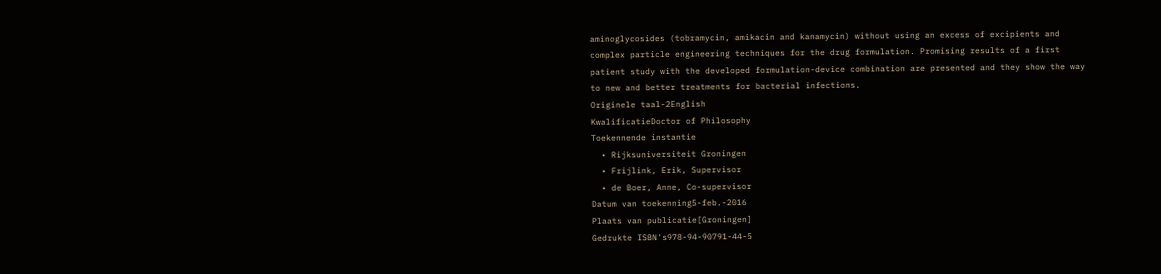aminoglycosides (tobramycin, amikacin and kanamycin) without using an excess of excipients and complex particle engineering techniques for the drug formulation. Promising results of a first patient study with the developed formulation-device combination are presented and they show the way to new and better treatments for bacterial infections.
Originele taal-2English
KwalificatieDoctor of Philosophy
Toekennende instantie
  • Rijksuniversiteit Groningen
  • Frijlink, Erik, Supervisor
  • de Boer, Anne, Co-supervisor
Datum van toekenning5-feb.-2016
Plaats van publicatie[Groningen]
Gedrukte ISBN's978-94-90791-44-5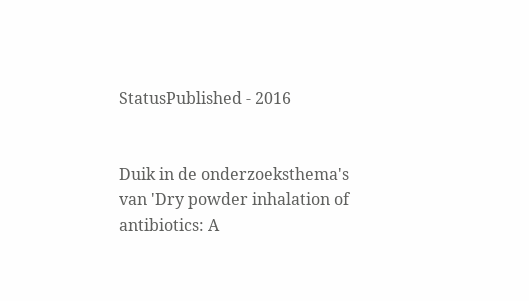StatusPublished - 2016


Duik in de onderzoeksthema's van 'Dry powder inhalation of antibiotics: A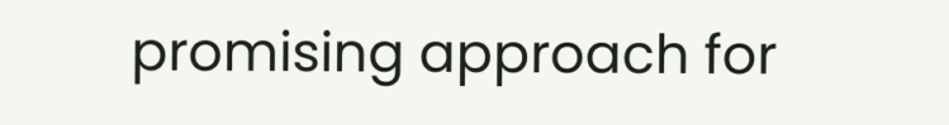promising approach for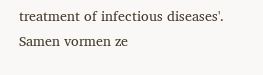treatment of infectious diseases'. Samen vormen ze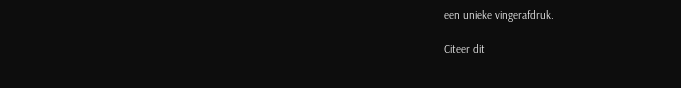een unieke vingerafdruk.

Citeer dit